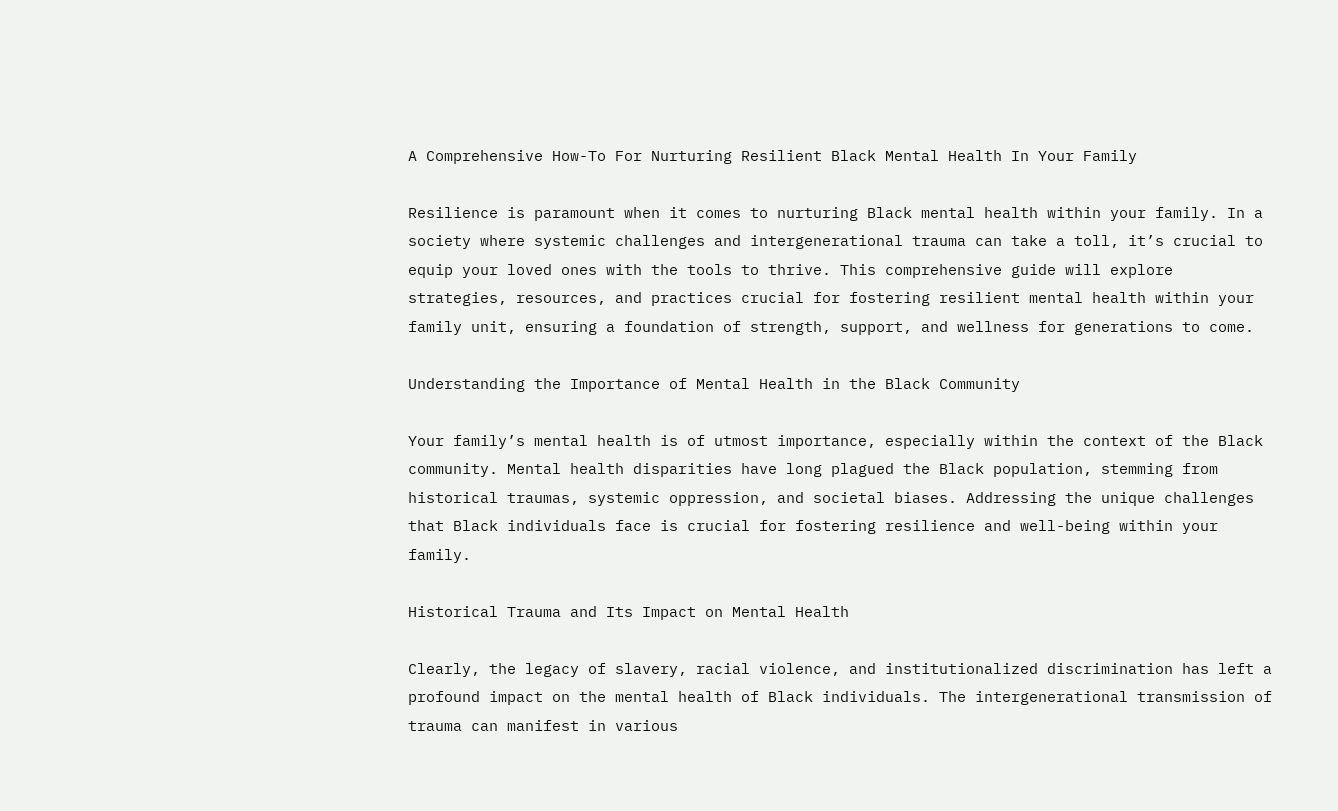A Comprehensive How-To For Nurturing Resilient Black Mental Health In Your Family

Resilience is paramount when it comes to nurturing Black mental health within your family. In a society where systemic challenges and intergenerational trauma can take a toll, it’s crucial to equip your loved ones with the tools to thrive. This comprehensive guide will explore strategies, resources, and practices crucial for fostering resilient mental health within your family unit, ensuring a foundation of strength, support, and wellness for generations to come.

Understanding the Importance of Mental Health in the Black Community

Your family’s mental health is of utmost importance, especially within the context of the Black community. Mental health disparities have long plagued the Black population, stemming from historical traumas, systemic oppression, and societal biases. Addressing the unique challenges that Black individuals face is crucial for fostering resilience and well-being within your family.

Historical Trauma and Its Impact on Mental Health

Clearly, the legacy of slavery, racial violence, and institutionalized discrimination has left a profound impact on the mental health of Black individuals. The intergenerational transmission of trauma can manifest in various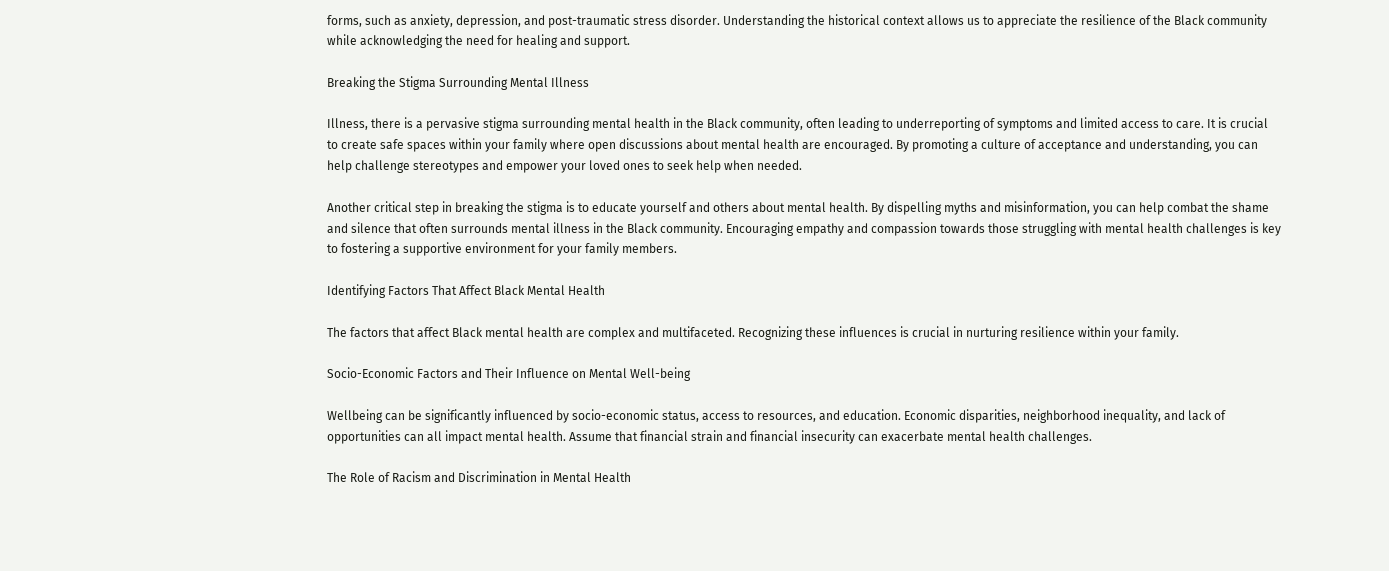forms, such as anxiety, depression, and post-traumatic stress disorder. Understanding the historical context allows us to appreciate the resilience of the Black community while acknowledging the need for healing and support.

Breaking the Stigma Surrounding Mental Illness

Illness, there is a pervasive stigma surrounding mental health in the Black community, often leading to underreporting of symptoms and limited access to care. It is crucial to create safe spaces within your family where open discussions about mental health are encouraged. By promoting a culture of acceptance and understanding, you can help challenge stereotypes and empower your loved ones to seek help when needed.

Another critical step in breaking the stigma is to educate yourself and others about mental health. By dispelling myths and misinformation, you can help combat the shame and silence that often surrounds mental illness in the Black community. Encouraging empathy and compassion towards those struggling with mental health challenges is key to fostering a supportive environment for your family members.

Identifying Factors That Affect Black Mental Health

The factors that affect Black mental health are complex and multifaceted. Recognizing these influences is crucial in nurturing resilience within your family.

Socio-Economic Factors and Their Influence on Mental Well-being

Wellbeing can be significantly influenced by socio-economic status, access to resources, and education. Economic disparities, neighborhood inequality, and lack of opportunities can all impact mental health. Assume that financial strain and financial insecurity can exacerbate mental health challenges.

The Role of Racism and Discrimination in Mental Health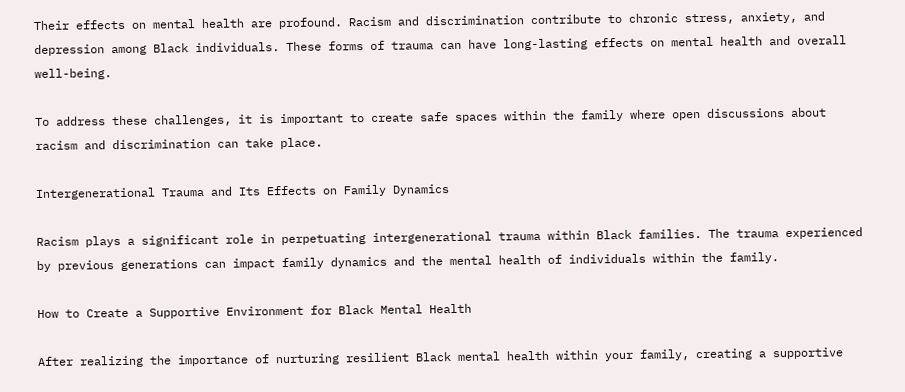Their effects on mental health are profound. Racism and discrimination contribute to chronic stress, anxiety, and depression among Black individuals. These forms of trauma can have long-lasting effects on mental health and overall well-being.

To address these challenges, it is important to create safe spaces within the family where open discussions about racism and discrimination can take place.

Intergenerational Trauma and Its Effects on Family Dynamics

Racism plays a significant role in perpetuating intergenerational trauma within Black families. The trauma experienced by previous generations can impact family dynamics and the mental health of individuals within the family.

How to Create a Supportive Environment for Black Mental Health

After realizing the importance of nurturing resilient Black mental health within your family, creating a supportive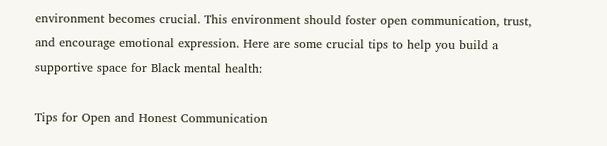environment becomes crucial. This environment should foster open communication, trust, and encourage emotional expression. Here are some crucial tips to help you build a supportive space for Black mental health:

Tips for Open and Honest Communication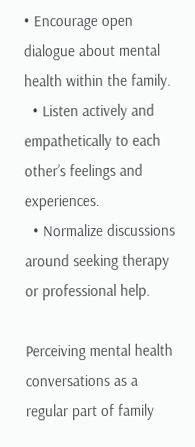• Encourage open dialogue about mental health within the family.
  • Listen actively and empathetically to each other’s feelings and experiences.
  • Normalize discussions around seeking therapy or professional help.

Perceiving mental health conversations as a regular part of family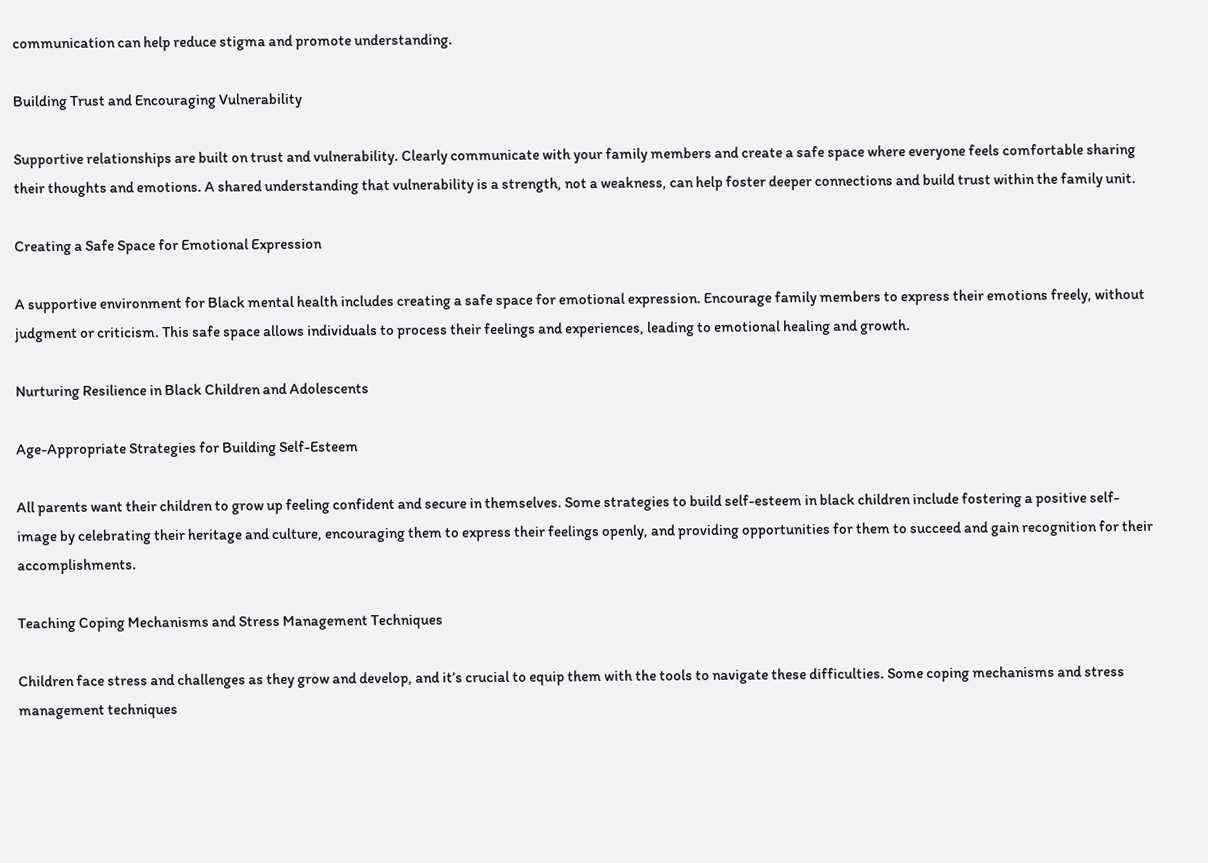communication can help reduce stigma and promote understanding.

Building Trust and Encouraging Vulnerability

Supportive relationships are built on trust and vulnerability. Clearly communicate with your family members and create a safe space where everyone feels comfortable sharing their thoughts and emotions. A shared understanding that vulnerability is a strength, not a weakness, can help foster deeper connections and build trust within the family unit.

Creating a Safe Space for Emotional Expression

A supportive environment for Black mental health includes creating a safe space for emotional expression. Encourage family members to express their emotions freely, without judgment or criticism. This safe space allows individuals to process their feelings and experiences, leading to emotional healing and growth.

Nurturing Resilience in Black Children and Adolescents

Age-Appropriate Strategies for Building Self-Esteem

All parents want their children to grow up feeling confident and secure in themselves. Some strategies to build self-esteem in black children include fostering a positive self-image by celebrating their heritage and culture, encouraging them to express their feelings openly, and providing opportunities for them to succeed and gain recognition for their accomplishments.

Teaching Coping Mechanisms and Stress Management Techniques

Children face stress and challenges as they grow and develop, and it’s crucial to equip them with the tools to navigate these difficulties. Some coping mechanisms and stress management techniques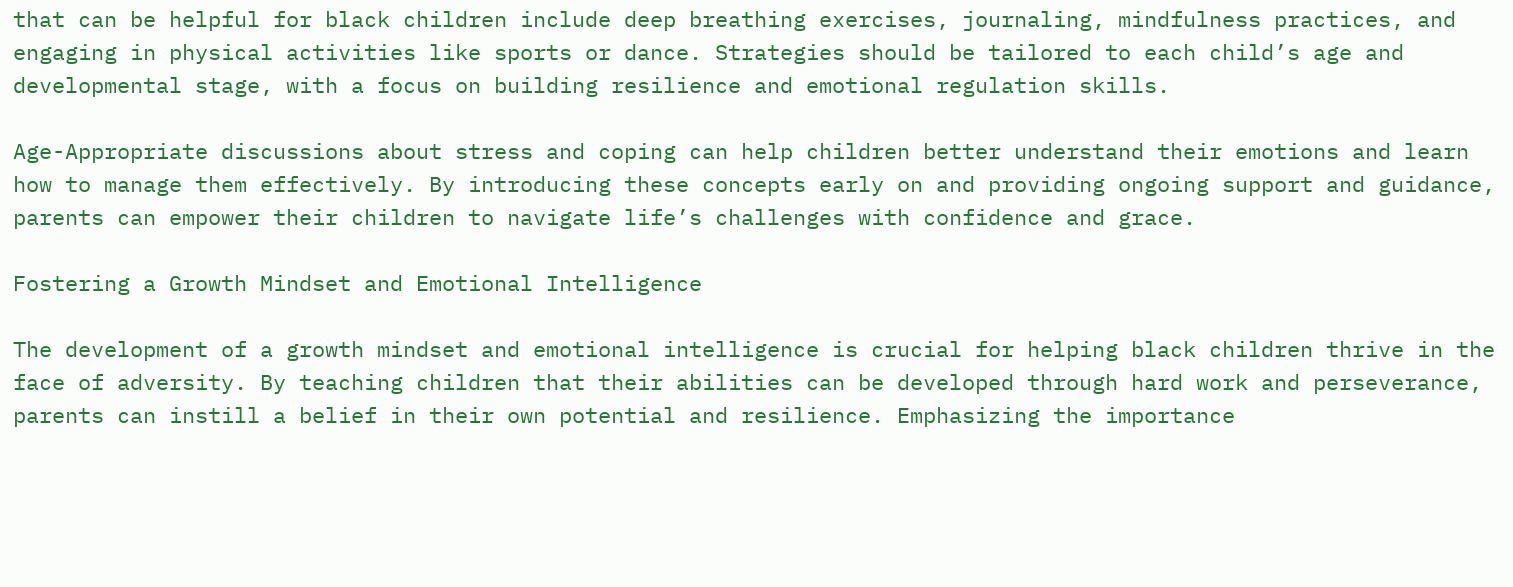that can be helpful for black children include deep breathing exercises, journaling, mindfulness practices, and engaging in physical activities like sports or dance. Strategies should be tailored to each child’s age and developmental stage, with a focus on building resilience and emotional regulation skills.

Age-Appropriate discussions about stress and coping can help children better understand their emotions and learn how to manage them effectively. By introducing these concepts early on and providing ongoing support and guidance, parents can empower their children to navigate life’s challenges with confidence and grace.

Fostering a Growth Mindset and Emotional Intelligence

The development of a growth mindset and emotional intelligence is crucial for helping black children thrive in the face of adversity. By teaching children that their abilities can be developed through hard work and perseverance, parents can instill a belief in their own potential and resilience. Emphasizing the importance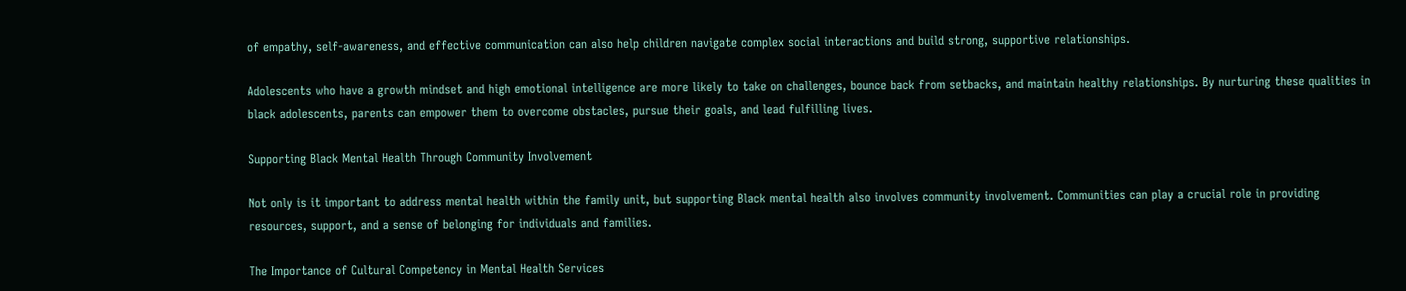of empathy, self-awareness, and effective communication can also help children navigate complex social interactions and build strong, supportive relationships.

Adolescents who have a growth mindset and high emotional intelligence are more likely to take on challenges, bounce back from setbacks, and maintain healthy relationships. By nurturing these qualities in black adolescents, parents can empower them to overcome obstacles, pursue their goals, and lead fulfilling lives.

Supporting Black Mental Health Through Community Involvement

Not only is it important to address mental health within the family unit, but supporting Black mental health also involves community involvement. Communities can play a crucial role in providing resources, support, and a sense of belonging for individuals and families.

The Importance of Cultural Competency in Mental Health Services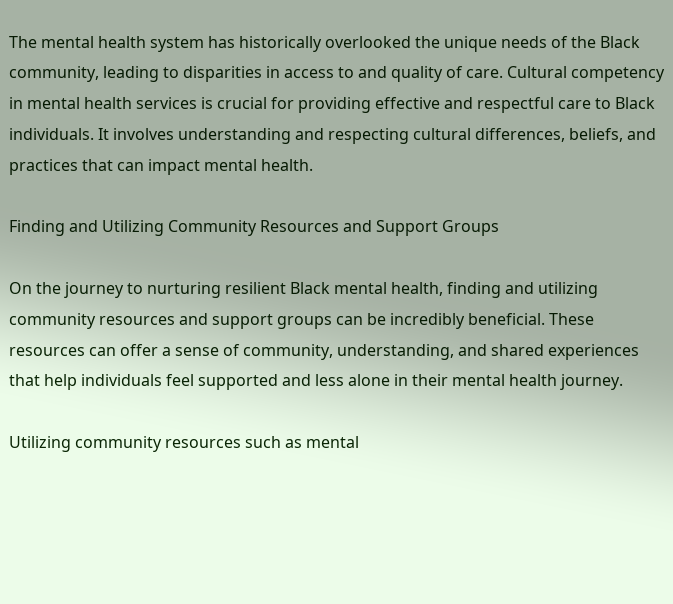The mental health system has historically overlooked the unique needs of the Black community, leading to disparities in access to and quality of care. Cultural competency in mental health services is crucial for providing effective and respectful care to Black individuals. It involves understanding and respecting cultural differences, beliefs, and practices that can impact mental health.

Finding and Utilizing Community Resources and Support Groups

On the journey to nurturing resilient Black mental health, finding and utilizing community resources and support groups can be incredibly beneficial. These resources can offer a sense of community, understanding, and shared experiences that help individuals feel supported and less alone in their mental health journey.

Utilizing community resources such as mental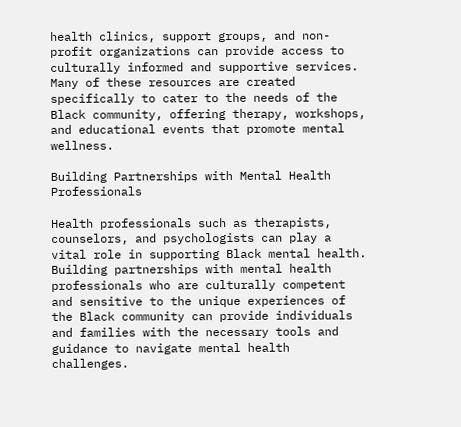health clinics, support groups, and non-profit organizations can provide access to culturally informed and supportive services. Many of these resources are created specifically to cater to the needs of the Black community, offering therapy, workshops, and educational events that promote mental wellness.

Building Partnerships with Mental Health Professionals

Health professionals such as therapists, counselors, and psychologists can play a vital role in supporting Black mental health. Building partnerships with mental health professionals who are culturally competent and sensitive to the unique experiences of the Black community can provide individuals and families with the necessary tools and guidance to navigate mental health challenges.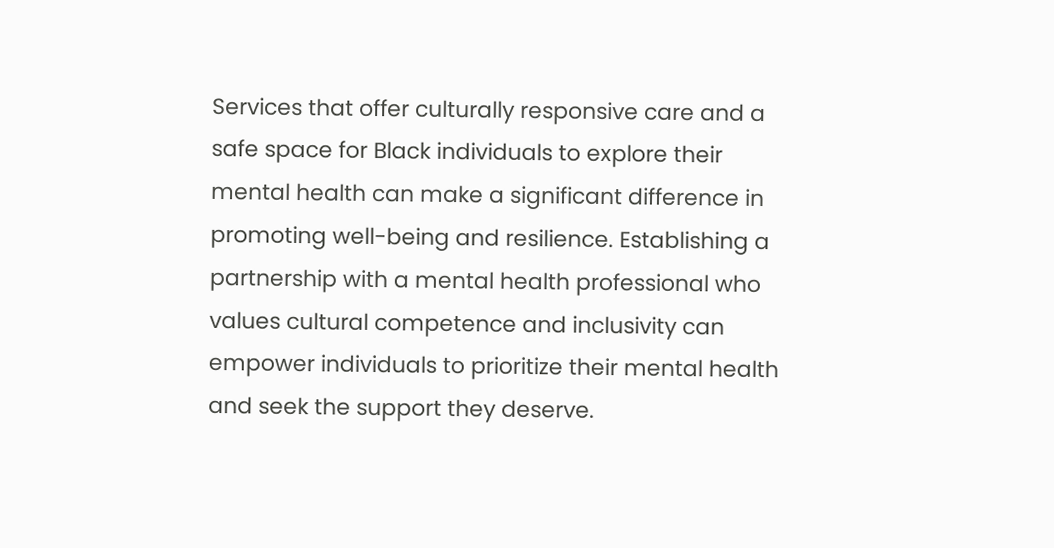Services that offer culturally responsive care and a safe space for Black individuals to explore their mental health can make a significant difference in promoting well-being and resilience. Establishing a partnership with a mental health professional who values cultural competence and inclusivity can empower individuals to prioritize their mental health and seek the support they deserve.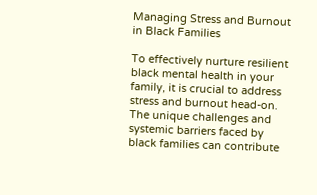Managing Stress and Burnout in Black Families

To effectively nurture resilient black mental health in your family, it is crucial to address stress and burnout head-on. The unique challenges and systemic barriers faced by black families can contribute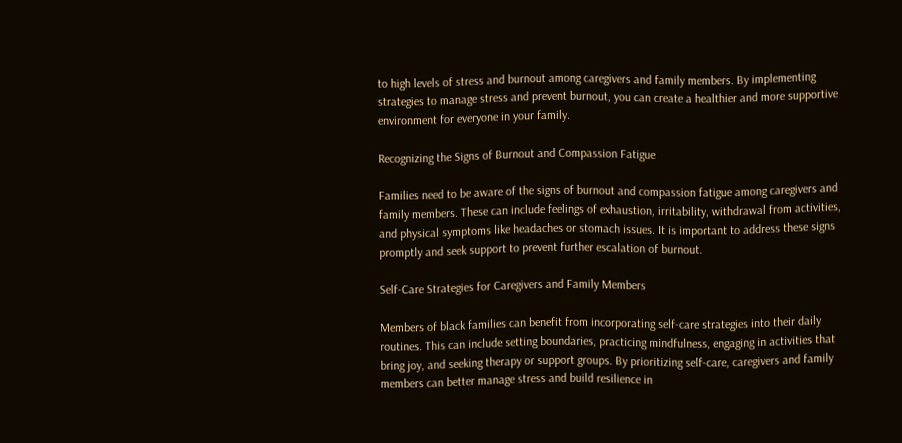to high levels of stress and burnout among caregivers and family members. By implementing strategies to manage stress and prevent burnout, you can create a healthier and more supportive environment for everyone in your family.

Recognizing the Signs of Burnout and Compassion Fatigue

Families need to be aware of the signs of burnout and compassion fatigue among caregivers and family members. These can include feelings of exhaustion, irritability, withdrawal from activities, and physical symptoms like headaches or stomach issues. It is important to address these signs promptly and seek support to prevent further escalation of burnout.

Self-Care Strategies for Caregivers and Family Members

Members of black families can benefit from incorporating self-care strategies into their daily routines. This can include setting boundaries, practicing mindfulness, engaging in activities that bring joy, and seeking therapy or support groups. By prioritizing self-care, caregivers and family members can better manage stress and build resilience in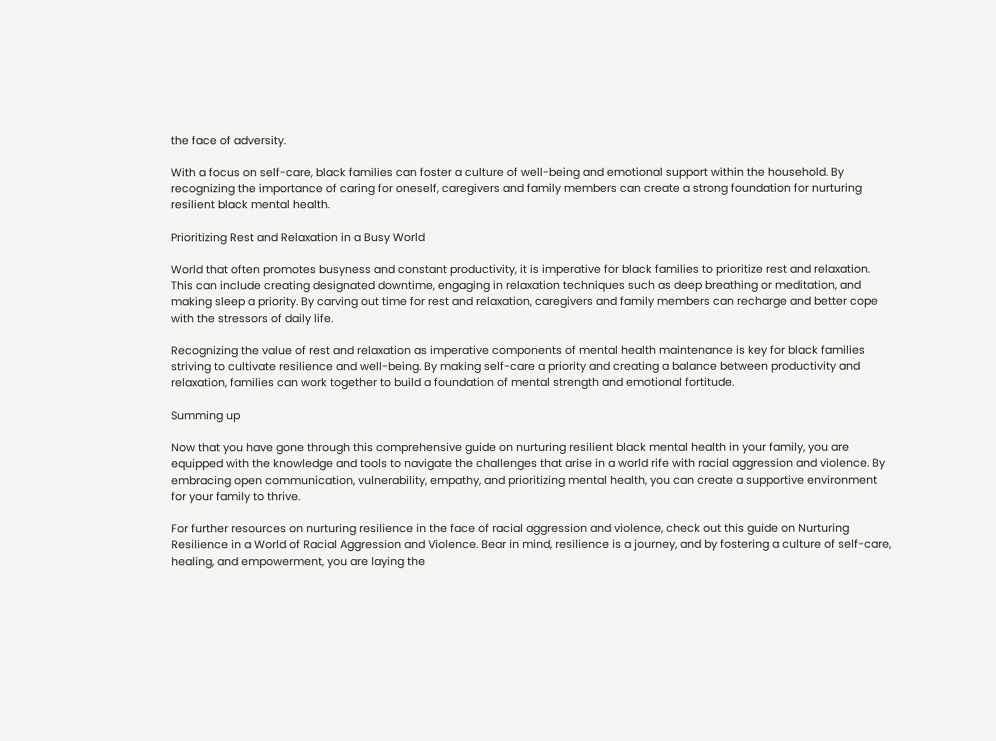the face of adversity.

With a focus on self-care, black families can foster a culture of well-being and emotional support within the household. By recognizing the importance of caring for oneself, caregivers and family members can create a strong foundation for nurturing resilient black mental health.

Prioritizing Rest and Relaxation in a Busy World

World that often promotes busyness and constant productivity, it is imperative for black families to prioritize rest and relaxation. This can include creating designated downtime, engaging in relaxation techniques such as deep breathing or meditation, and making sleep a priority. By carving out time for rest and relaxation, caregivers and family members can recharge and better cope with the stressors of daily life.

Recognizing the value of rest and relaxation as imperative components of mental health maintenance is key for black families striving to cultivate resilience and well-being. By making self-care a priority and creating a balance between productivity and relaxation, families can work together to build a foundation of mental strength and emotional fortitude.

Summing up

Now that you have gone through this comprehensive guide on nurturing resilient black mental health in your family, you are equipped with the knowledge and tools to navigate the challenges that arise in a world rife with racial aggression and violence. By embracing open communication, vulnerability, empathy, and prioritizing mental health, you can create a supportive environment for your family to thrive.

For further resources on nurturing resilience in the face of racial aggression and violence, check out this guide on Nurturing Resilience in a World of Racial Aggression and Violence. Bear in mind, resilience is a journey, and by fostering a culture of self-care, healing, and empowerment, you are laying the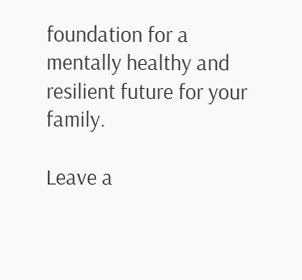foundation for a mentally healthy and resilient future for your family.

Leave a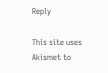Reply

This site uses Akismet to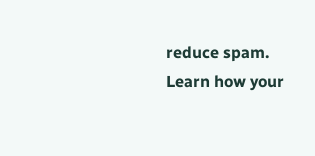reduce spam. Learn how your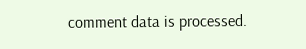comment data is processed.